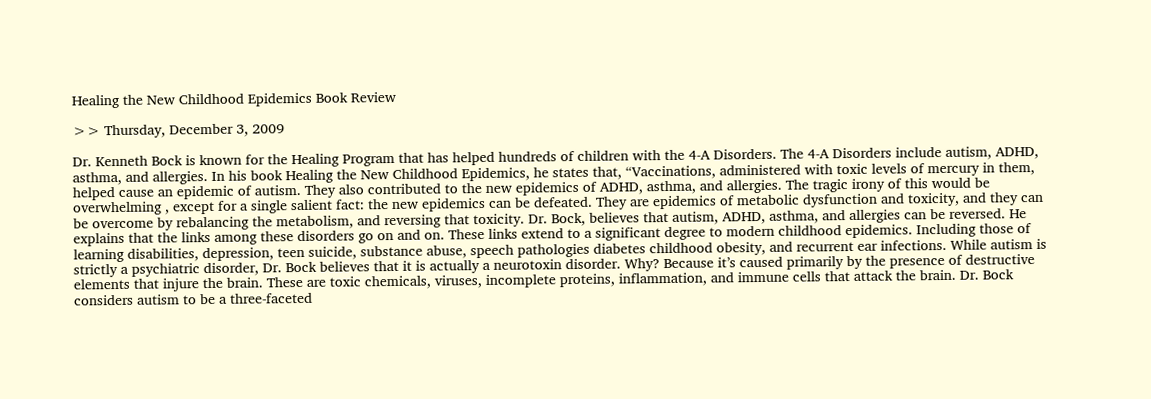Healing the New Childhood Epidemics Book Review

>> Thursday, December 3, 2009

Dr. Kenneth Bock is known for the Healing Program that has helped hundreds of children with the 4-A Disorders. The 4-A Disorders include autism, ADHD, asthma, and allergies. In his book Healing the New Childhood Epidemics, he states that, “Vaccinations, administered with toxic levels of mercury in them, helped cause an epidemic of autism. They also contributed to the new epidemics of ADHD, asthma, and allergies. The tragic irony of this would be overwhelming , except for a single salient fact: the new epidemics can be defeated. They are epidemics of metabolic dysfunction and toxicity, and they can be overcome by rebalancing the metabolism, and reversing that toxicity. Dr. Bock, believes that autism, ADHD, asthma, and allergies can be reversed. He explains that the links among these disorders go on and on. These links extend to a significant degree to modern childhood epidemics. Including those of learning disabilities, depression, teen suicide, substance abuse, speech pathologies diabetes childhood obesity, and recurrent ear infections. While autism is strictly a psychiatric disorder, Dr. Bock believes that it is actually a neurotoxin disorder. Why? Because it’s caused primarily by the presence of destructive elements that injure the brain. These are toxic chemicals, viruses, incomplete proteins, inflammation, and immune cells that attack the brain. Dr. Bock considers autism to be a three-faceted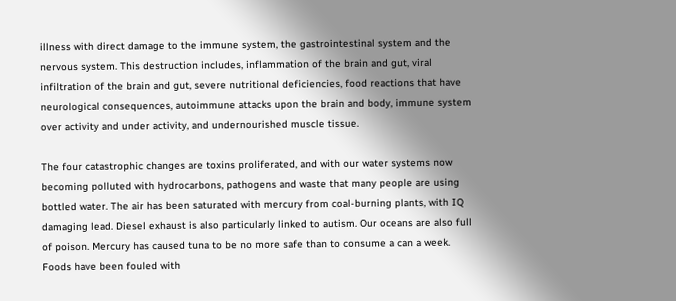illness with direct damage to the immune system, the gastrointestinal system and the nervous system. This destruction includes, inflammation of the brain and gut, viral infiltration of the brain and gut, severe nutritional deficiencies, food reactions that have neurological consequences, autoimmune attacks upon the brain and body, immune system over activity and under activity, and undernourished muscle tissue.

The four catastrophic changes are toxins proliferated, and with our water systems now becoming polluted with hydrocarbons, pathogens and waste that many people are using bottled water. The air has been saturated with mercury from coal-burning plants, with IQ damaging lead. Diesel exhaust is also particularly linked to autism. Our oceans are also full of poison. Mercury has caused tuna to be no more safe than to consume a can a week. Foods have been fouled with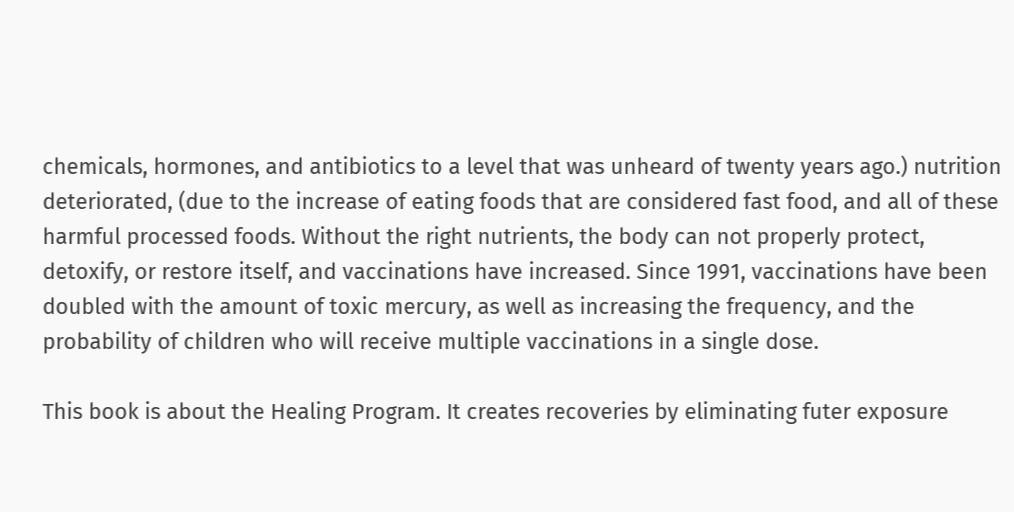chemicals, hormones, and antibiotics to a level that was unheard of twenty years ago.) nutrition deteriorated, (due to the increase of eating foods that are considered fast food, and all of these harmful processed foods. Without the right nutrients, the body can not properly protect, detoxify, or restore itself, and vaccinations have increased. Since 1991, vaccinations have been doubled with the amount of toxic mercury, as well as increasing the frequency, and the probability of children who will receive multiple vaccinations in a single dose.

This book is about the Healing Program. It creates recoveries by eliminating futer exposure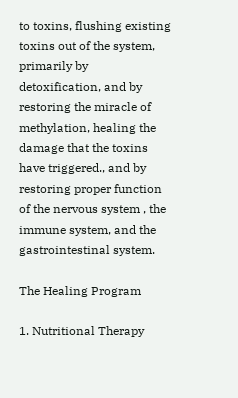to toxins, flushing existing toxins out of the system, primarily by detoxification, and by restoring the miracle of methylation, healing the damage that the toxins have triggered., and by restoring proper function of the nervous system , the immune system, and the gastrointestinal system.

The Healing Program

1. Nutritional Therapy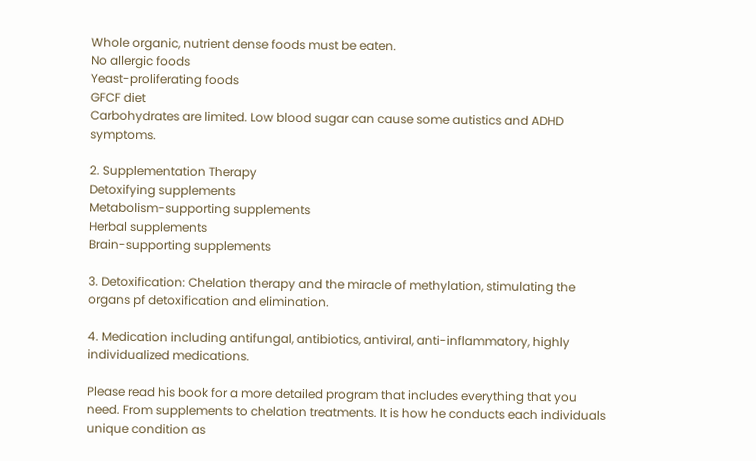Whole organic, nutrient dense foods must be eaten.
No allergic foods
Yeast-proliferating foods
GFCF diet
Carbohydrates are limited. Low blood sugar can cause some autistics and ADHD symptoms.

2. Supplementation Therapy
Detoxifying supplements
Metabolism-supporting supplements
Herbal supplements
Brain-supporting supplements

3. Detoxification: Chelation therapy and the miracle of methylation, stimulating the organs pf detoxification and elimination.

4. Medication including antifungal, antibiotics, antiviral, anti-inflammatory, highly individualized medications.

Please read his book for a more detailed program that includes everything that you need. From supplements to chelation treatments. It is how he conducts each individuals unique condition as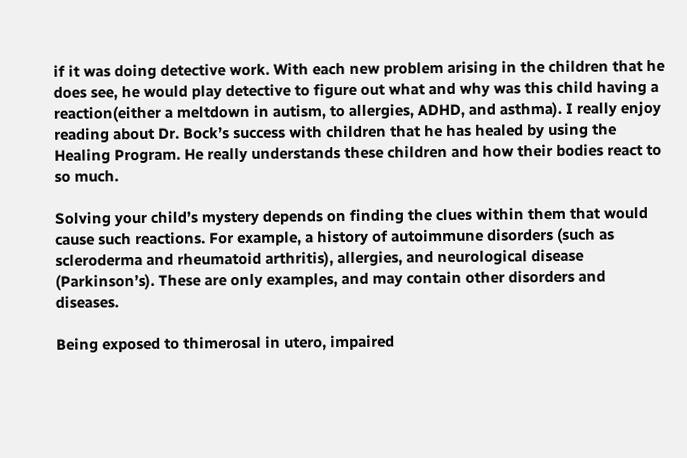if it was doing detective work. With each new problem arising in the children that he does see, he would play detective to figure out what and why was this child having a reaction(either a meltdown in autism, to allergies, ADHD, and asthma). I really enjoy reading about Dr. Bock’s success with children that he has healed by using the Healing Program. He really understands these children and how their bodies react to so much.

Solving your child’s mystery depends on finding the clues within them that would cause such reactions. For example, a history of autoimmune disorders (such as scleroderma and rheumatoid arthritis), allergies, and neurological disease (Parkinson’s). These are only examples, and may contain other disorders and diseases.

Being exposed to thimerosal in utero, impaired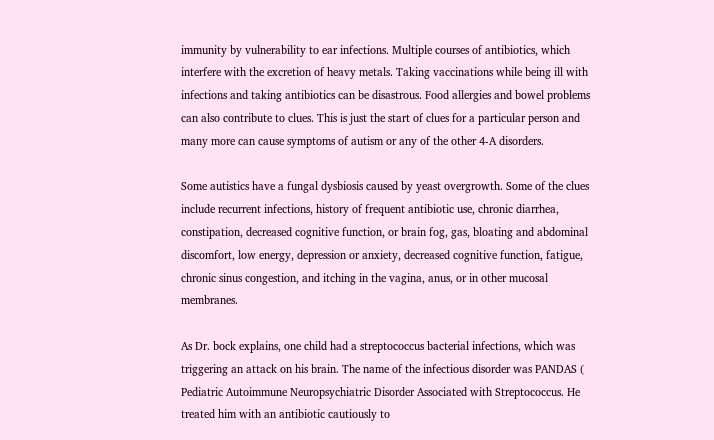immunity by vulnerability to ear infections. Multiple courses of antibiotics, which interfere with the excretion of heavy metals. Taking vaccinations while being ill with infections and taking antibiotics can be disastrous. Food allergies and bowel problems can also contribute to clues. This is just the start of clues for a particular person and many more can cause symptoms of autism or any of the other 4-A disorders.

Some autistics have a fungal dysbiosis caused by yeast overgrowth. Some of the clues include recurrent infections, history of frequent antibiotic use, chronic diarrhea, constipation, decreased cognitive function, or brain fog, gas, bloating and abdominal discomfort, low energy, depression or anxiety, decreased cognitive function, fatigue, chronic sinus congestion, and itching in the vagina, anus, or in other mucosal membranes.

As Dr. bock explains, one child had a streptococcus bacterial infections, which was triggering an attack on his brain. The name of the infectious disorder was PANDAS ( Pediatric Autoimmune Neuropsychiatric Disorder Associated with Streptococcus. He treated him with an antibiotic cautiously to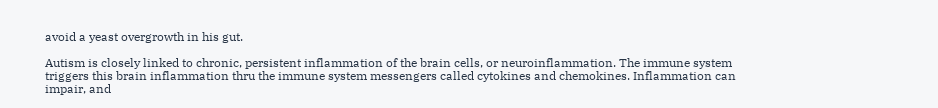avoid a yeast overgrowth in his gut.

Autism is closely linked to chronic, persistent inflammation of the brain cells, or neuroinflammation. The immune system triggers this brain inflammation thru the immune system messengers called cytokines and chemokines. Inflammation can impair, and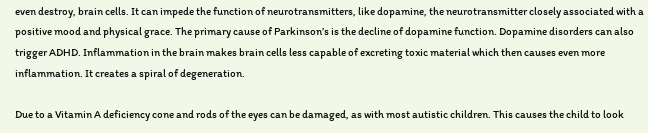even destroy, brain cells. It can impede the function of neurotransmitters, like dopamine, the neurotransmitter closely associated with a positive mood and physical grace. The primary cause of Parkinson’s is the decline of dopamine function. Dopamine disorders can also trigger ADHD. Inflammation in the brain makes brain cells less capable of excreting toxic material which then causes even more inflammation. It creates a spiral of degeneration.

Due to a Vitamin A deficiency cone and rods of the eyes can be damaged, as with most autistic children. This causes the child to look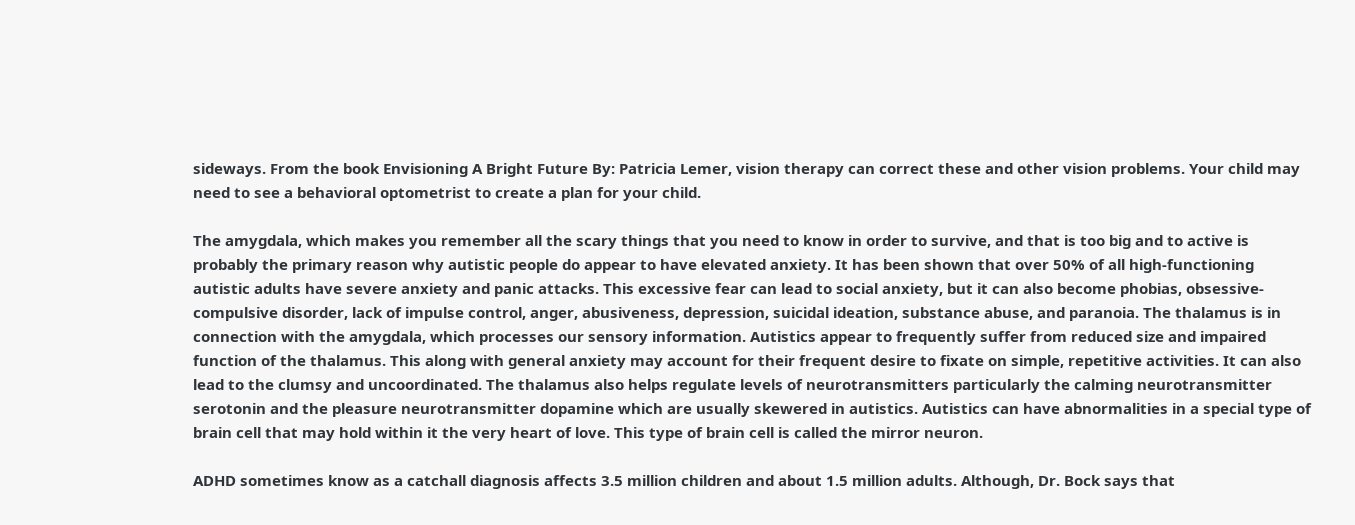sideways. From the book Envisioning A Bright Future By: Patricia Lemer, vision therapy can correct these and other vision problems. Your child may need to see a behavioral optometrist to create a plan for your child.

The amygdala, which makes you remember all the scary things that you need to know in order to survive, and that is too big and to active is probably the primary reason why autistic people do appear to have elevated anxiety. It has been shown that over 50% of all high-functioning autistic adults have severe anxiety and panic attacks. This excessive fear can lead to social anxiety, but it can also become phobias, obsessive-compulsive disorder, lack of impulse control, anger, abusiveness, depression, suicidal ideation, substance abuse, and paranoia. The thalamus is in connection with the amygdala, which processes our sensory information. Autistics appear to frequently suffer from reduced size and impaired function of the thalamus. This along with general anxiety may account for their frequent desire to fixate on simple, repetitive activities. It can also lead to the clumsy and uncoordinated. The thalamus also helps regulate levels of neurotransmitters particularly the calming neurotransmitter serotonin and the pleasure neurotransmitter dopamine which are usually skewered in autistics. Autistics can have abnormalities in a special type of brain cell that may hold within it the very heart of love. This type of brain cell is called the mirror neuron.

ADHD sometimes know as a catchall diagnosis affects 3.5 million children and about 1.5 million adults. Although, Dr. Bock says that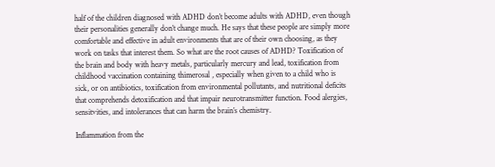half of the children diagnosed with ADHD don’t become adults with ADHD, even though their personalities generally don’t change much. He says that these people are simply more comfortable and effective in adult environments that are of their own choosing, as they work on tasks that interest them. So what are the root causes of ADHD? Toxification of the brain and body with heavy metals, particularly mercury and lead, toxification from childhood vaccination containing thimerosal , especially when given to a child who is sick, or on antibiotics, toxification from environmental pollutants, and nutritional deficits that comprehends detoxification and that impair neurotransmitter function. Food alergies, sensitvities, and intolerances that can harm the brain’s chemistry.

Inflammation from the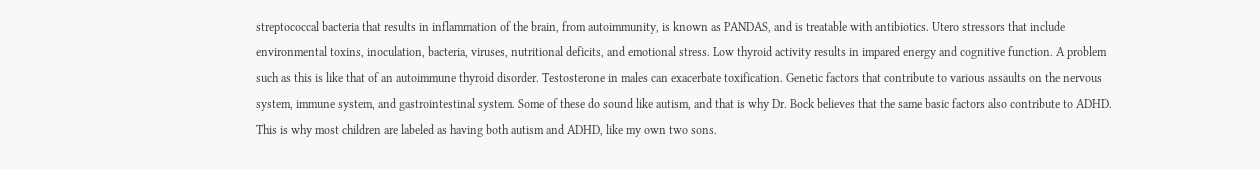streptococcal bacteria that results in inflammation of the brain, from autoimmunity, is known as PANDAS, and is treatable with antibiotics. Utero stressors that include environmental toxins, inoculation, bacteria, viruses, nutritional deficits, and emotional stress. Low thyroid activity results in impared energy and cognitive function. A problem such as this is like that of an autoimmune thyroid disorder. Testosterone in males can exacerbate toxification. Genetic factors that contribute to various assaults on the nervous system, immune system, and gastrointestinal system. Some of these do sound like autism, and that is why Dr. Bock believes that the same basic factors also contribute to ADHD. This is why most children are labeled as having both autism and ADHD, like my own two sons.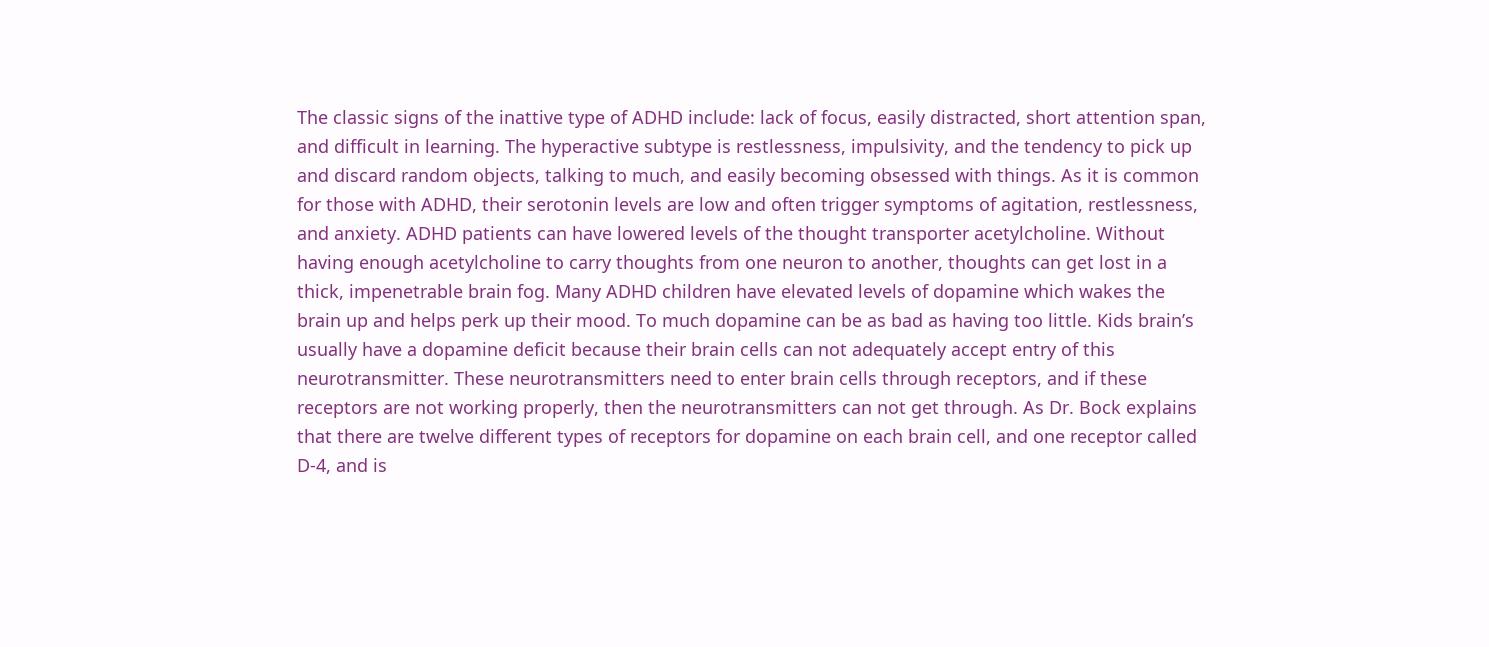The classic signs of the inattive type of ADHD include: lack of focus, easily distracted, short attention span, and difficult in learning. The hyperactive subtype is restlessness, impulsivity, and the tendency to pick up and discard random objects, talking to much, and easily becoming obsessed with things. As it is common for those with ADHD, their serotonin levels are low and often trigger symptoms of agitation, restlessness, and anxiety. ADHD patients can have lowered levels of the thought transporter acetylcholine. Without having enough acetylcholine to carry thoughts from one neuron to another, thoughts can get lost in a thick, impenetrable brain fog. Many ADHD children have elevated levels of dopamine which wakes the brain up and helps perk up their mood. To much dopamine can be as bad as having too little. Kids brain’s usually have a dopamine deficit because their brain cells can not adequately accept entry of this neurotransmitter. These neurotransmitters need to enter brain cells through receptors, and if these receptors are not working properly, then the neurotransmitters can not get through. As Dr. Bock explains that there are twelve different types of receptors for dopamine on each brain cell, and one receptor called D-4, and is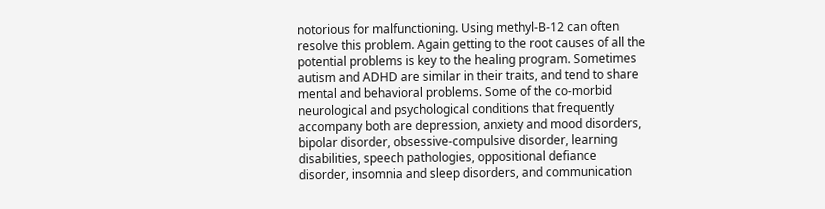notorious for malfunctioning. Using methyl-B-12 can often resolve this problem. Again getting to the root causes of all the potential problems is key to the healing program. Sometimes autism and ADHD are similar in their traits, and tend to share mental and behavioral problems. Some of the co-morbid neurological and psychological conditions that frequently accompany both are depression, anxiety and mood disorders, bipolar disorder, obsessive-compulsive disorder, learning disabilities, speech pathologies, oppositional defiance disorder, insomnia and sleep disorders, and communication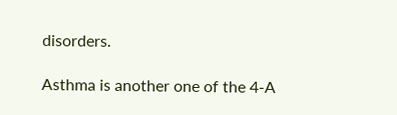disorders.

Asthma is another one of the 4-A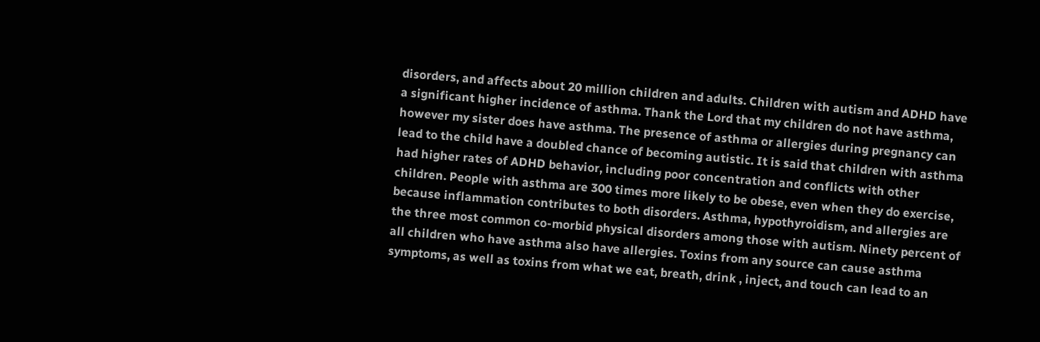disorders, and affects about 20 million children and adults. Children with autism and ADHD have a significant higher incidence of asthma. Thank the Lord that my children do not have asthma, however my sister does have asthma. The presence of asthma or allergies during pregnancy can lead to the child have a doubled chance of becoming autistic. It is said that children with asthma had higher rates of ADHD behavior, including poor concentration and conflicts with other children. People with asthma are 300 times more likely to be obese, even when they do exercise, because inflammation contributes to both disorders. Asthma, hypothyroidism, and allergies are the three most common co-morbid physical disorders among those with autism. Ninety percent of all children who have asthma also have allergies. Toxins from any source can cause asthma symptoms, as well as toxins from what we eat, breath, drink , inject, and touch can lead to an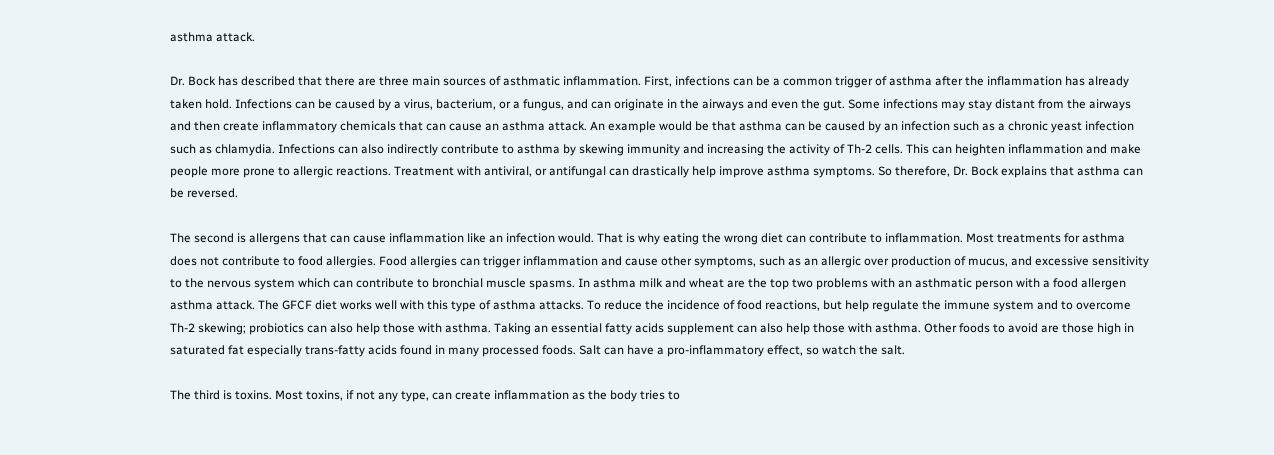asthma attack.

Dr. Bock has described that there are three main sources of asthmatic inflammation. First, infections can be a common trigger of asthma after the inflammation has already taken hold. Infections can be caused by a virus, bacterium, or a fungus, and can originate in the airways and even the gut. Some infections may stay distant from the airways and then create inflammatory chemicals that can cause an asthma attack. An example would be that asthma can be caused by an infection such as a chronic yeast infection such as chlamydia. Infections can also indirectly contribute to asthma by skewing immunity and increasing the activity of Th-2 cells. This can heighten inflammation and make people more prone to allergic reactions. Treatment with antiviral, or antifungal can drastically help improve asthma symptoms. So therefore, Dr. Bock explains that asthma can be reversed.

The second is allergens that can cause inflammation like an infection would. That is why eating the wrong diet can contribute to inflammation. Most treatments for asthma does not contribute to food allergies. Food allergies can trigger inflammation and cause other symptoms, such as an allergic over production of mucus, and excessive sensitivity to the nervous system which can contribute to bronchial muscle spasms. In asthma milk and wheat are the top two problems with an asthmatic person with a food allergen asthma attack. The GFCF diet works well with this type of asthma attacks. To reduce the incidence of food reactions, but help regulate the immune system and to overcome Th-2 skewing; probiotics can also help those with asthma. Taking an essential fatty acids supplement can also help those with asthma. Other foods to avoid are those high in saturated fat especially trans-fatty acids found in many processed foods. Salt can have a pro-inflammatory effect, so watch the salt.

The third is toxins. Most toxins, if not any type, can create inflammation as the body tries to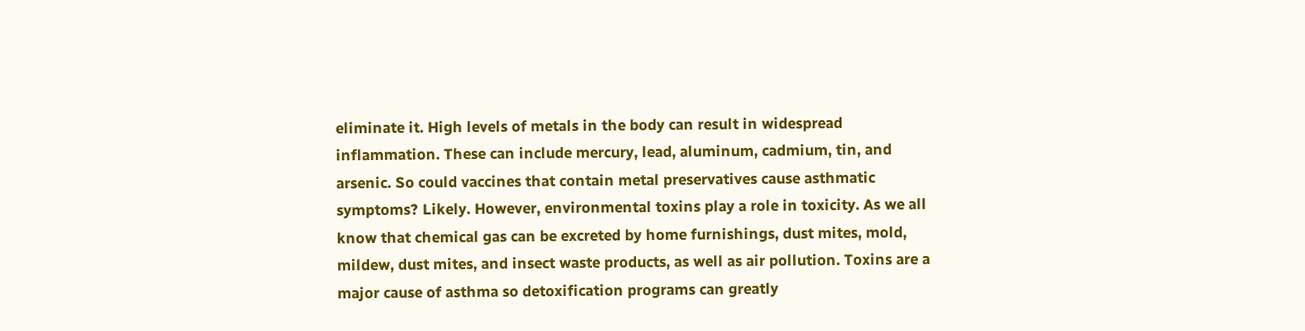eliminate it. High levels of metals in the body can result in widespread inflammation. These can include mercury, lead, aluminum, cadmium, tin, and arsenic. So could vaccines that contain metal preservatives cause asthmatic symptoms? Likely. However, environmental toxins play a role in toxicity. As we all know that chemical gas can be excreted by home furnishings, dust mites, mold, mildew, dust mites, and insect waste products, as well as air pollution. Toxins are a major cause of asthma so detoxification programs can greatly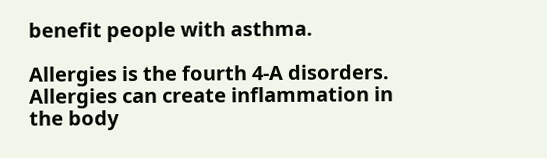benefit people with asthma.

Allergies is the fourth 4-A disorders. Allergies can create inflammation in the body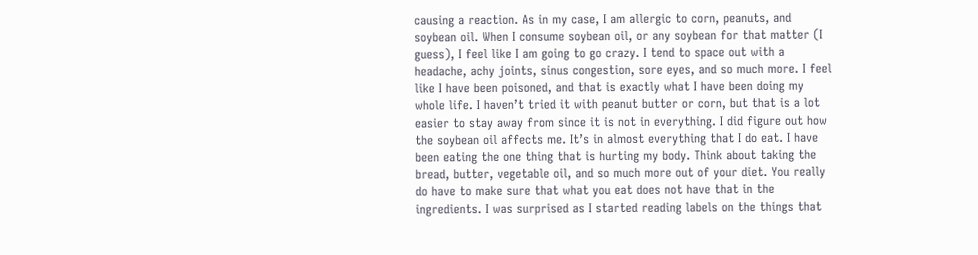causing a reaction. As in my case, I am allergic to corn, peanuts, and soybean oil. When I consume soybean oil, or any soybean for that matter (I guess), I feel like I am going to go crazy. I tend to space out with a headache, achy joints, sinus congestion, sore eyes, and so much more. I feel like I have been poisoned, and that is exactly what I have been doing my whole life. I haven’t tried it with peanut butter or corn, but that is a lot easier to stay away from since it is not in everything. I did figure out how the soybean oil affects me. It’s in almost everything that I do eat. I have been eating the one thing that is hurting my body. Think about taking the bread, butter, vegetable oil, and so much more out of your diet. You really do have to make sure that what you eat does not have that in the ingredients. I was surprised as I started reading labels on the things that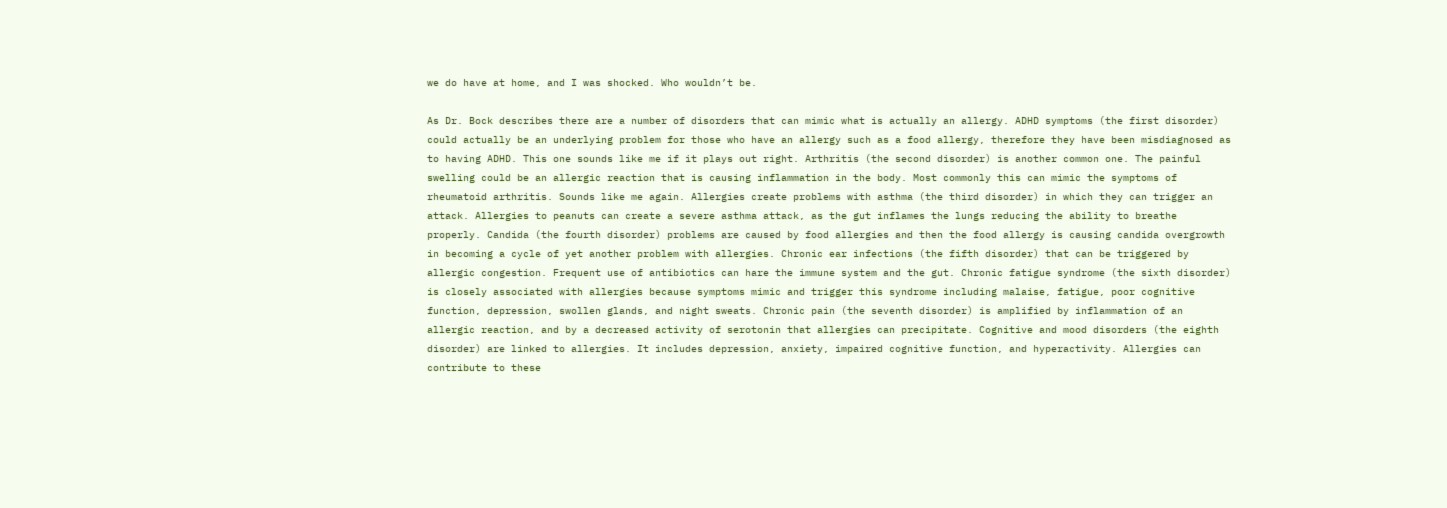we do have at home, and I was shocked. Who wouldn’t be.

As Dr. Bock describes there are a number of disorders that can mimic what is actually an allergy. ADHD symptoms (the first disorder) could actually be an underlying problem for those who have an allergy such as a food allergy, therefore they have been misdiagnosed as to having ADHD. This one sounds like me if it plays out right. Arthritis (the second disorder) is another common one. The painful swelling could be an allergic reaction that is causing inflammation in the body. Most commonly this can mimic the symptoms of rheumatoid arthritis. Sounds like me again. Allergies create problems with asthma (the third disorder) in which they can trigger an attack. Allergies to peanuts can create a severe asthma attack, as the gut inflames the lungs reducing the ability to breathe properly. Candida (the fourth disorder) problems are caused by food allergies and then the food allergy is causing candida overgrowth in becoming a cycle of yet another problem with allergies. Chronic ear infections (the fifth disorder) that can be triggered by allergic congestion. Frequent use of antibiotics can hare the immune system and the gut. Chronic fatigue syndrome (the sixth disorder) is closely associated with allergies because symptoms mimic and trigger this syndrome including malaise, fatigue, poor cognitive function, depression, swollen glands, and night sweats. Chronic pain (the seventh disorder) is amplified by inflammation of an allergic reaction, and by a decreased activity of serotonin that allergies can precipitate. Cognitive and mood disorders (the eighth disorder) are linked to allergies. It includes depression, anxiety, impaired cognitive function, and hyperactivity. Allergies can contribute to these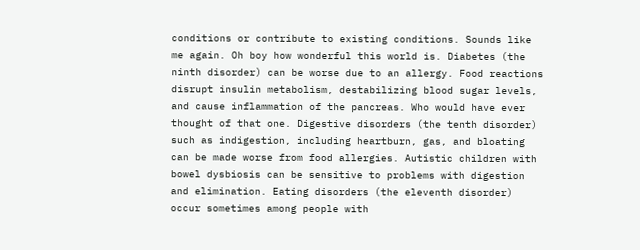conditions or contribute to existing conditions. Sounds like me again. Oh boy how wonderful this world is. Diabetes (the ninth disorder) can be worse due to an allergy. Food reactions disrupt insulin metabolism, destabilizing blood sugar levels, and cause inflammation of the pancreas. Who would have ever thought of that one. Digestive disorders (the tenth disorder) such as indigestion, including heartburn, gas, and bloating can be made worse from food allergies. Autistic children with bowel dysbiosis can be sensitive to problems with digestion and elimination. Eating disorders (the eleventh disorder) occur sometimes among people with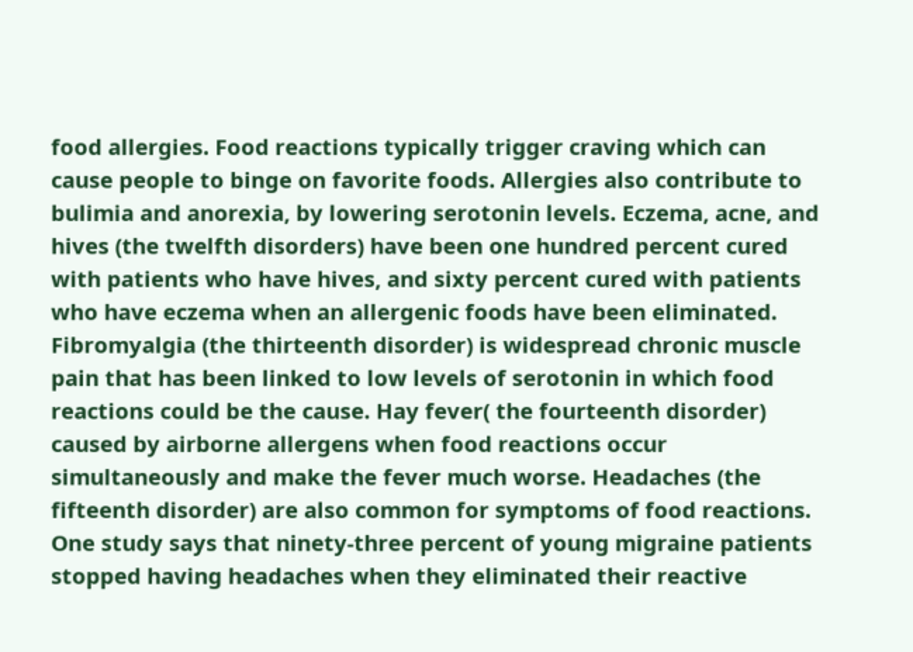food allergies. Food reactions typically trigger craving which can cause people to binge on favorite foods. Allergies also contribute to bulimia and anorexia, by lowering serotonin levels. Eczema, acne, and hives (the twelfth disorders) have been one hundred percent cured with patients who have hives, and sixty percent cured with patients who have eczema when an allergenic foods have been eliminated. Fibromyalgia (the thirteenth disorder) is widespread chronic muscle pain that has been linked to low levels of serotonin in which food reactions could be the cause. Hay fever( the fourteenth disorder) caused by airborne allergens when food reactions occur simultaneously and make the fever much worse. Headaches (the fifteenth disorder) are also common for symptoms of food reactions. One study says that ninety-three percent of young migraine patients stopped having headaches when they eliminated their reactive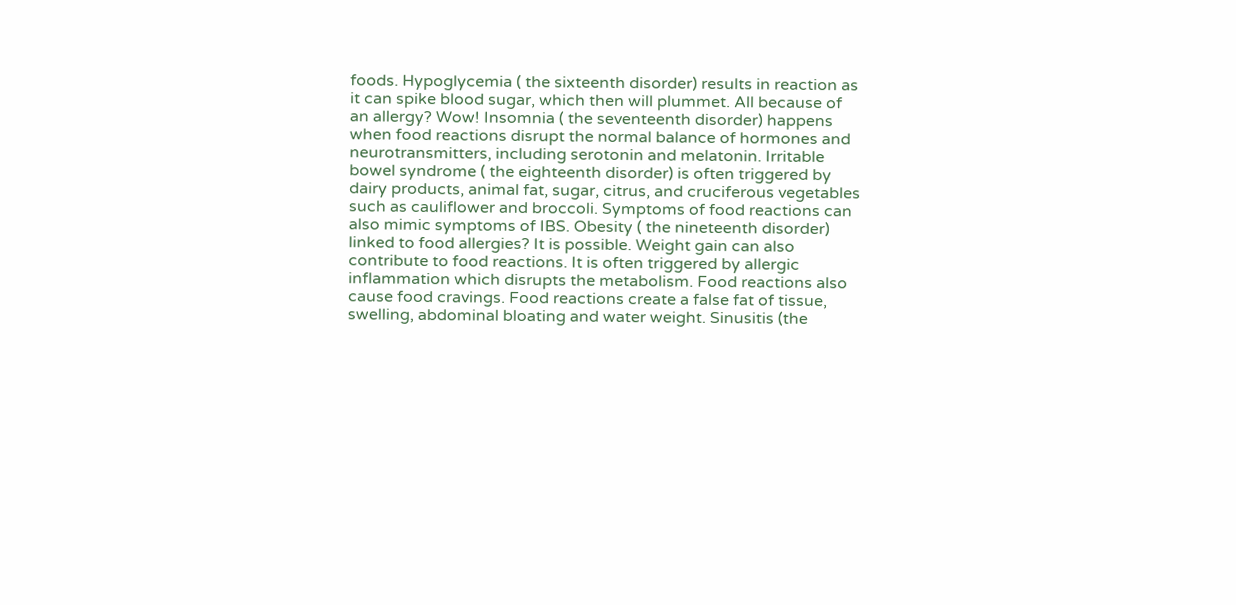foods. Hypoglycemia ( the sixteenth disorder) results in reaction as it can spike blood sugar, which then will plummet. All because of an allergy? Wow! Insomnia ( the seventeenth disorder) happens when food reactions disrupt the normal balance of hormones and neurotransmitters, including serotonin and melatonin. Irritable bowel syndrome ( the eighteenth disorder) is often triggered by dairy products, animal fat, sugar, citrus, and cruciferous vegetables such as cauliflower and broccoli. Symptoms of food reactions can also mimic symptoms of IBS. Obesity ( the nineteenth disorder) linked to food allergies? It is possible. Weight gain can also contribute to food reactions. It is often triggered by allergic inflammation which disrupts the metabolism. Food reactions also cause food cravings. Food reactions create a false fat of tissue, swelling, abdominal bloating and water weight. Sinusitis (the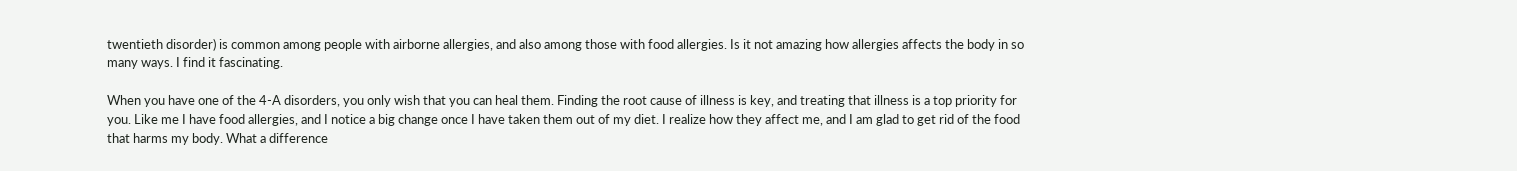twentieth disorder) is common among people with airborne allergies, and also among those with food allergies. Is it not amazing how allergies affects the body in so many ways. I find it fascinating.

When you have one of the 4-A disorders, you only wish that you can heal them. Finding the root cause of illness is key, and treating that illness is a top priority for you. Like me I have food allergies, and I notice a big change once I have taken them out of my diet. I realize how they affect me, and I am glad to get rid of the food that harms my body. What a difference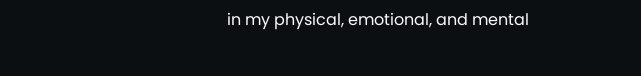in my physical, emotional, and mental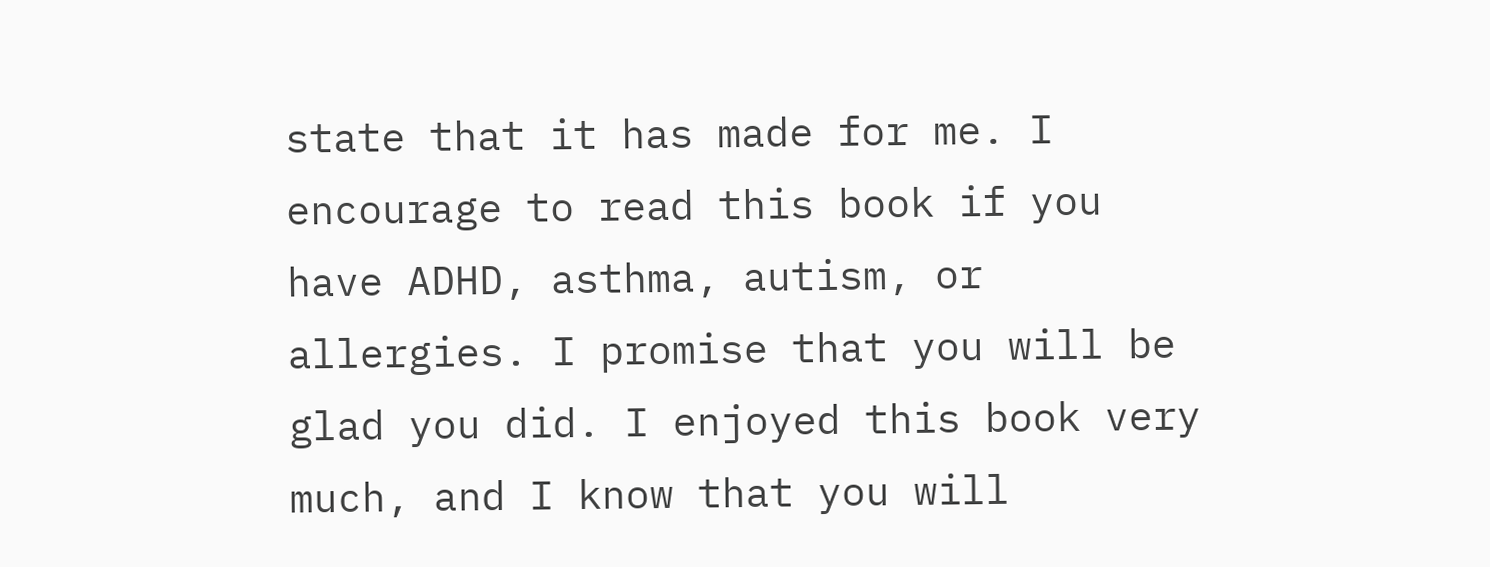state that it has made for me. I encourage to read this book if you have ADHD, asthma, autism, or allergies. I promise that you will be glad you did. I enjoyed this book very much, and I know that you will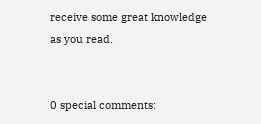receive some great knowledge as you read.


0 special comments: